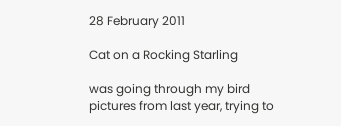28 February 2011

Cat on a Rocking Starling

was going through my bird pictures from last year, trying to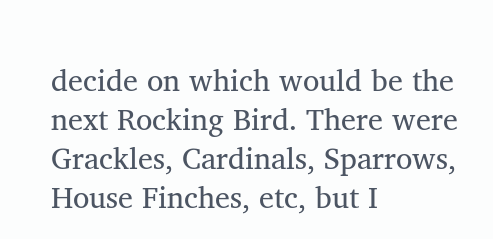decide on which would be the next Rocking Bird. There were Grackles, Cardinals, Sparrows, House Finches, etc, but I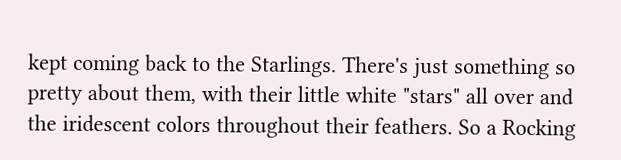kept coming back to the Starlings. There's just something so pretty about them, with their little white "stars" all over and the iridescent colors throughout their feathers. So a Rocking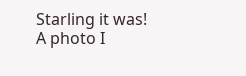Starling it was!
A photo I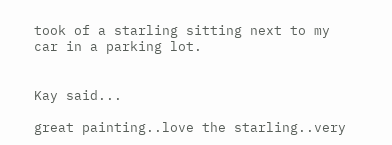took of a starling sitting next to my car in a parking lot.


Kay said...

great painting..love the starling..very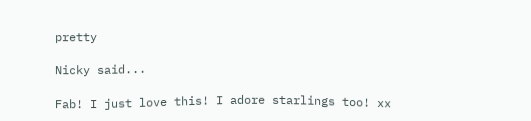pretty

Nicky said...

Fab! I just love this! I adore starlings too! xx